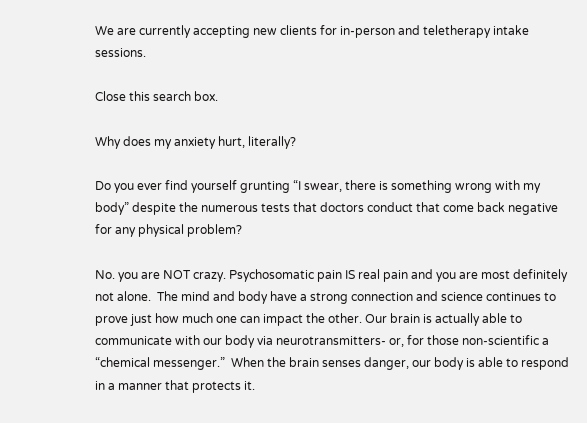We are currently accepting new clients for in-person and teletherapy intake sessions.

Close this search box.

Why does my anxiety hurt, literally?

Do you ever find yourself grunting “I swear, there is something wrong with my body” despite the numerous tests that doctors conduct that come back negative for any physical problem?

No. you are NOT crazy. Psychosomatic pain IS real pain and you are most definitely not alone.  The mind and body have a strong connection and science continues to prove just how much one can impact the other. Our brain is actually able to communicate with our body via neurotransmitters- or, for those non-scientific a “chemical messenger.”  When the brain senses danger, our body is able to respond in a manner that protects it.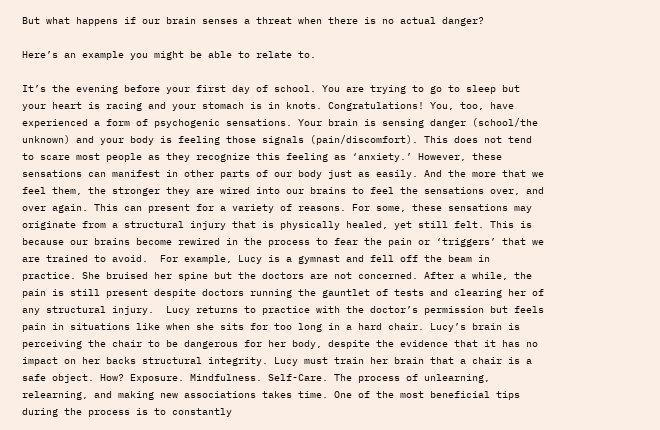But what happens if our brain senses a threat when there is no actual danger?

Here’s an example you might be able to relate to.

It’s the evening before your first day of school. You are trying to go to sleep but your heart is racing and your stomach is in knots. Congratulations! You, too, have experienced a form of psychogenic sensations. Your brain is sensing danger (school/the unknown) and your body is feeling those signals (pain/discomfort). This does not tend to scare most people as they recognize this feeling as ‘anxiety.’ However, these sensations can manifest in other parts of our body just as easily. And the more that we feel them, the stronger they are wired into our brains to feel the sensations over, and over again. This can present for a variety of reasons. For some, these sensations may originate from a structural injury that is physically healed, yet still felt. This is because our brains become rewired in the process to fear the pain or ‘triggers’ that we are trained to avoid.  For example, Lucy is a gymnast and fell off the beam in practice. She bruised her spine but the doctors are not concerned. After a while, the pain is still present despite doctors running the gauntlet of tests and clearing her of any structural injury.  Lucy returns to practice with the doctor’s permission but feels pain in situations like when she sits for too long in a hard chair. Lucy’s brain is perceiving the chair to be dangerous for her body, despite the evidence that it has no impact on her backs structural integrity. Lucy must train her brain that a chair is a safe object. How? Exposure. Mindfulness. Self-Care. The process of unlearning, relearning, and making new associations takes time. One of the most beneficial tips during the process is to constantly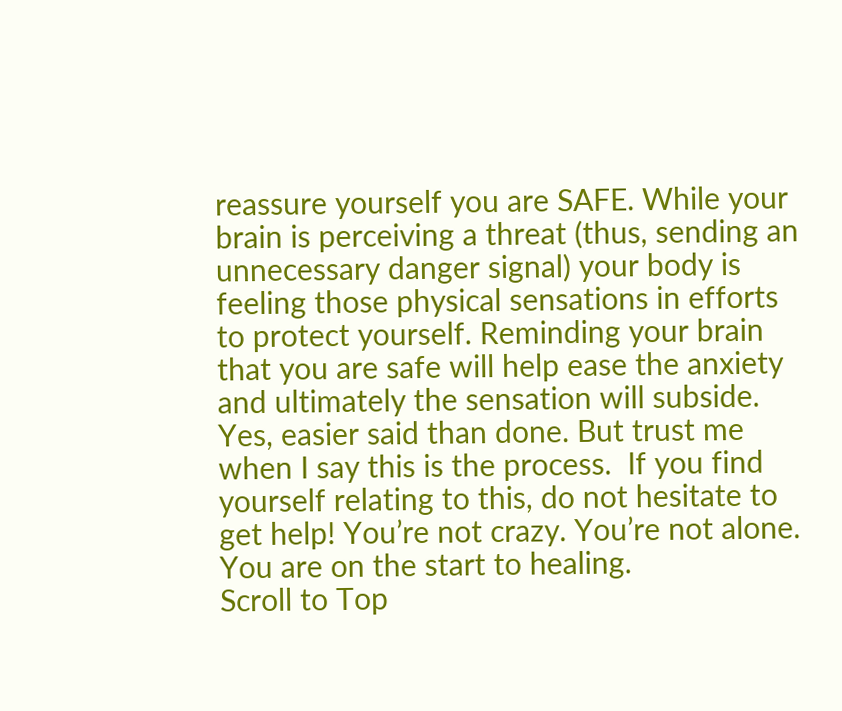reassure yourself you are SAFE. While your brain is perceiving a threat (thus, sending an unnecessary danger signal) your body is feeling those physical sensations in efforts to protect yourself. Reminding your brain that you are safe will help ease the anxiety and ultimately the sensation will subside. Yes, easier said than done. But trust me when I say this is the process.  If you find yourself relating to this, do not hesitate to get help! You’re not crazy. You’re not alone. You are on the start to healing.
Scroll to Top